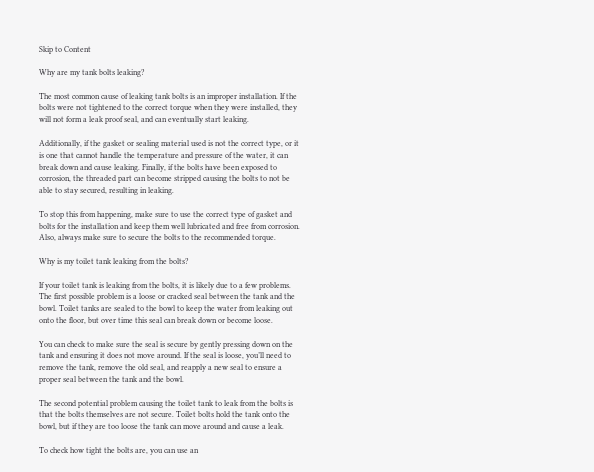Skip to Content

Why are my tank bolts leaking?

The most common cause of leaking tank bolts is an improper installation. If the bolts were not tightened to the correct torque when they were installed, they will not form a leak proof seal, and can eventually start leaking.

Additionally, if the gasket or sealing material used is not the correct type, or it is one that cannot handle the temperature and pressure of the water, it can break down and cause leaking. Finally, if the bolts have been exposed to corrosion, the threaded part can become stripped causing the bolts to not be able to stay secured, resulting in leaking.

To stop this from happening, make sure to use the correct type of gasket and bolts for the installation and keep them well lubricated and free from corrosion. Also, always make sure to secure the bolts to the recommended torque.

Why is my toilet tank leaking from the bolts?

If your toilet tank is leaking from the bolts, it is likely due to a few problems. The first possible problem is a loose or cracked seal between the tank and the bowl. Toilet tanks are sealed to the bowl to keep the water from leaking out onto the floor, but over time this seal can break down or become loose.

You can check to make sure the seal is secure by gently pressing down on the tank and ensuring it does not move around. If the seal is loose, you’ll need to remove the tank, remove the old seal, and reapply a new seal to ensure a proper seal between the tank and the bowl.

The second potential problem causing the toilet tank to leak from the bolts is that the bolts themselves are not secure. Toilet bolts hold the tank onto the bowl, but if they are too loose the tank can move around and cause a leak.

To check how tight the bolts are, you can use an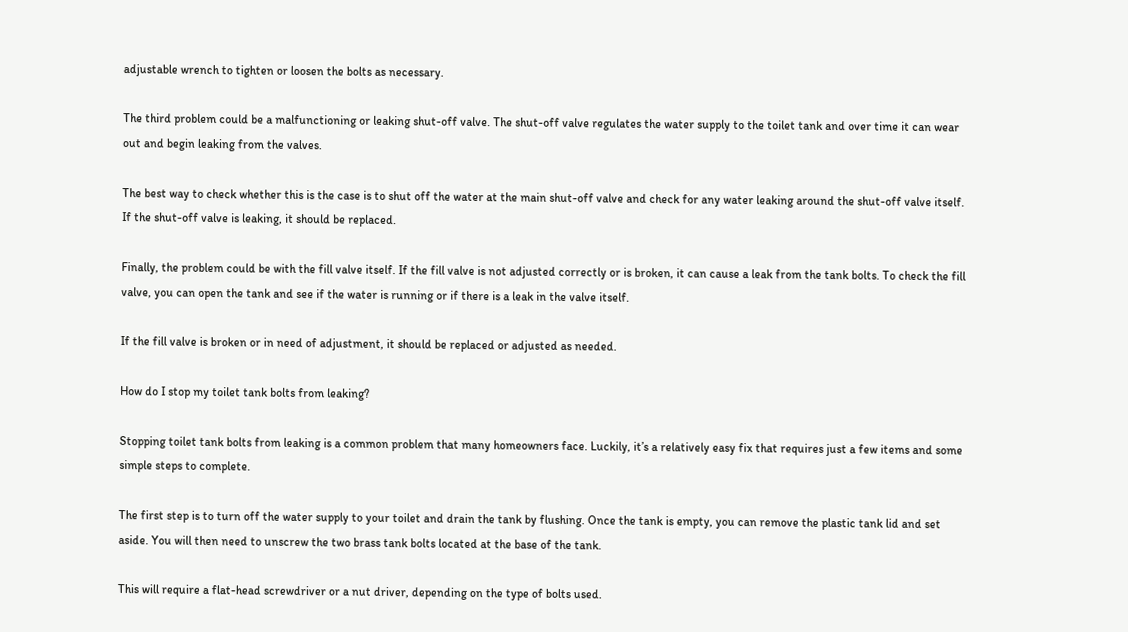adjustable wrench to tighten or loosen the bolts as necessary.

The third problem could be a malfunctioning or leaking shut-off valve. The shut-off valve regulates the water supply to the toilet tank and over time it can wear out and begin leaking from the valves.

The best way to check whether this is the case is to shut off the water at the main shut-off valve and check for any water leaking around the shut-off valve itself. If the shut-off valve is leaking, it should be replaced.

Finally, the problem could be with the fill valve itself. If the fill valve is not adjusted correctly or is broken, it can cause a leak from the tank bolts. To check the fill valve, you can open the tank and see if the water is running or if there is a leak in the valve itself.

If the fill valve is broken or in need of adjustment, it should be replaced or adjusted as needed.

How do I stop my toilet tank bolts from leaking?

Stopping toilet tank bolts from leaking is a common problem that many homeowners face. Luckily, it’s a relatively easy fix that requires just a few items and some simple steps to complete.

The first step is to turn off the water supply to your toilet and drain the tank by flushing. Once the tank is empty, you can remove the plastic tank lid and set aside. You will then need to unscrew the two brass tank bolts located at the base of the tank.

This will require a flat-head screwdriver or a nut driver, depending on the type of bolts used.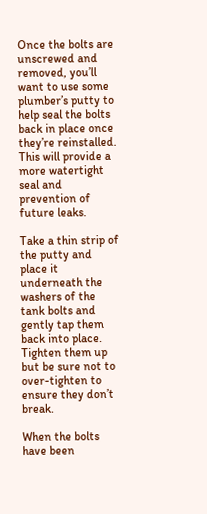Once the bolts are unscrewed and removed, you’ll want to use some plumber’s putty to help seal the bolts back in place once they’re reinstalled. This will provide a more watertight seal and prevention of future leaks.

Take a thin strip of the putty and place it underneath the washers of the tank bolts and gently tap them back into place. Tighten them up but be sure not to over-tighten to ensure they don’t break.

When the bolts have been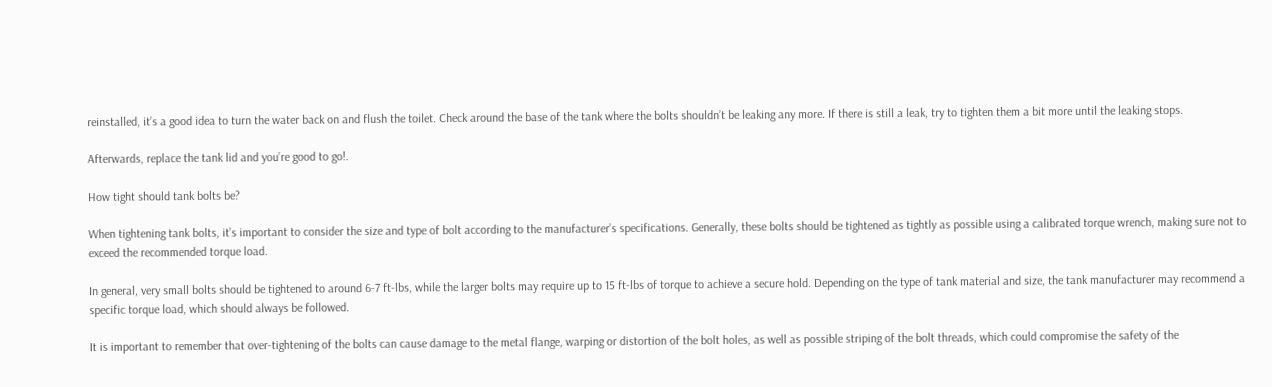reinstalled, it’s a good idea to turn the water back on and flush the toilet. Check around the base of the tank where the bolts shouldn’t be leaking any more. If there is still a leak, try to tighten them a bit more until the leaking stops.

Afterwards, replace the tank lid and you’re good to go!.

How tight should tank bolts be?

When tightening tank bolts, it’s important to consider the size and type of bolt according to the manufacturer’s specifications. Generally, these bolts should be tightened as tightly as possible using a calibrated torque wrench, making sure not to exceed the recommended torque load.

In general, very small bolts should be tightened to around 6-7 ft-lbs, while the larger bolts may require up to 15 ft-lbs of torque to achieve a secure hold. Depending on the type of tank material and size, the tank manufacturer may recommend a specific torque load, which should always be followed.

It is important to remember that over-tightening of the bolts can cause damage to the metal flange, warping or distortion of the bolt holes, as well as possible striping of the bolt threads, which could compromise the safety of the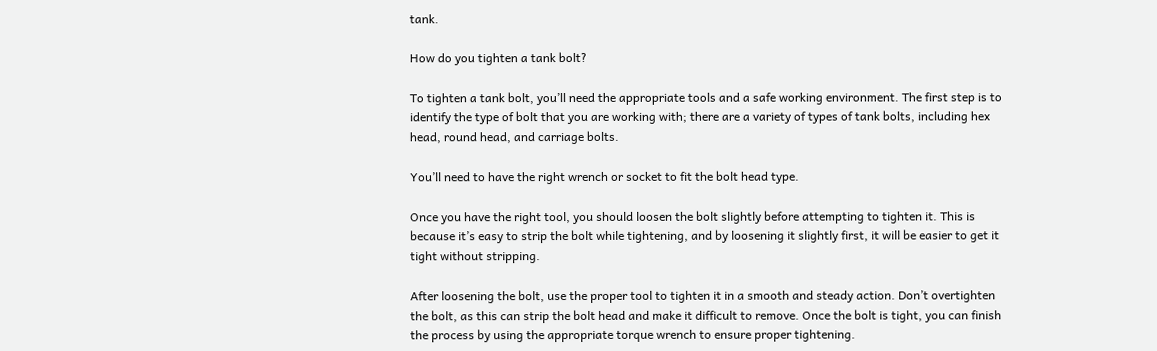tank.

How do you tighten a tank bolt?

To tighten a tank bolt, you’ll need the appropriate tools and a safe working environment. The first step is to identify the type of bolt that you are working with; there are a variety of types of tank bolts, including hex head, round head, and carriage bolts.

You’ll need to have the right wrench or socket to fit the bolt head type.

Once you have the right tool, you should loosen the bolt slightly before attempting to tighten it. This is because it’s easy to strip the bolt while tightening, and by loosening it slightly first, it will be easier to get it tight without stripping.

After loosening the bolt, use the proper tool to tighten it in a smooth and steady action. Don’t overtighten the bolt, as this can strip the bolt head and make it difficult to remove. Once the bolt is tight, you can finish the process by using the appropriate torque wrench to ensure proper tightening.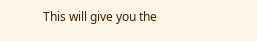This will give you the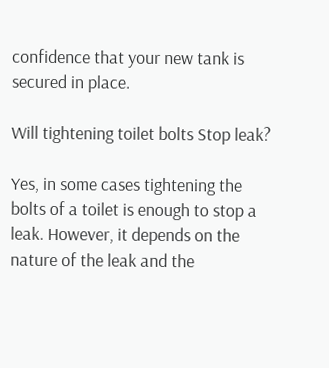confidence that your new tank is secured in place.

Will tightening toilet bolts Stop leak?

Yes, in some cases tightening the bolts of a toilet is enough to stop a leak. However, it depends on the nature of the leak and the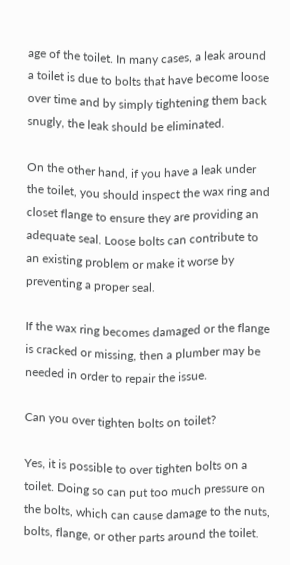age of the toilet. In many cases, a leak around a toilet is due to bolts that have become loose over time and by simply tightening them back snugly, the leak should be eliminated.

On the other hand, if you have a leak under the toilet, you should inspect the wax ring and closet flange to ensure they are providing an adequate seal. Loose bolts can contribute to an existing problem or make it worse by preventing a proper seal.

If the wax ring becomes damaged or the flange is cracked or missing, then a plumber may be needed in order to repair the issue.

Can you over tighten bolts on toilet?

Yes, it is possible to over tighten bolts on a toilet. Doing so can put too much pressure on the bolts, which can cause damage to the nuts, bolts, flange, or other parts around the toilet.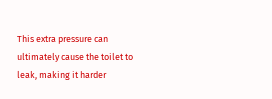This extra pressure can ultimately cause the toilet to leak, making it harder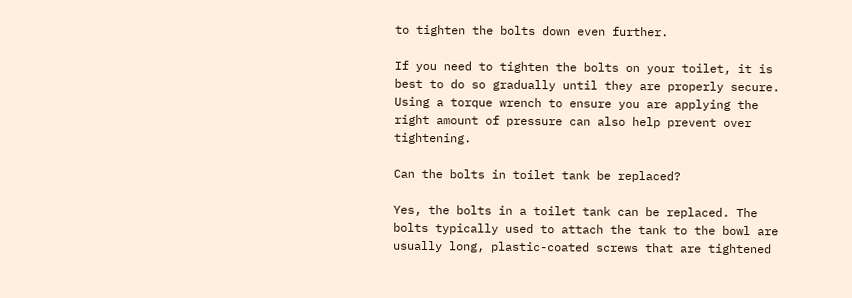to tighten the bolts down even further.

If you need to tighten the bolts on your toilet, it is best to do so gradually until they are properly secure. Using a torque wrench to ensure you are applying the right amount of pressure can also help prevent over tightening.

Can the bolts in toilet tank be replaced?

Yes, the bolts in a toilet tank can be replaced. The bolts typically used to attach the tank to the bowl are usually long, plastic-coated screws that are tightened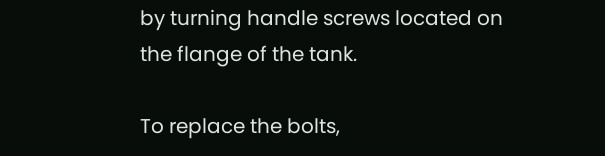by turning handle screws located on the flange of the tank.

To replace the bolts,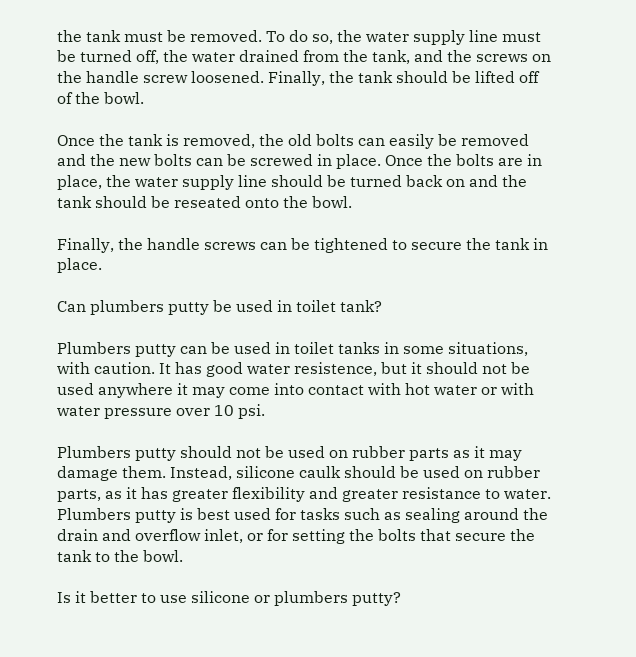the tank must be removed. To do so, the water supply line must be turned off, the water drained from the tank, and the screws on the handle screw loosened. Finally, the tank should be lifted off of the bowl.

Once the tank is removed, the old bolts can easily be removed and the new bolts can be screwed in place. Once the bolts are in place, the water supply line should be turned back on and the tank should be reseated onto the bowl.

Finally, the handle screws can be tightened to secure the tank in place.

Can plumbers putty be used in toilet tank?

Plumbers putty can be used in toilet tanks in some situations, with caution. It has good water resistence, but it should not be used anywhere it may come into contact with hot water or with water pressure over 10 psi.

Plumbers putty should not be used on rubber parts as it may damage them. Instead, silicone caulk should be used on rubber parts, as it has greater flexibility and greater resistance to water. Plumbers putty is best used for tasks such as sealing around the drain and overflow inlet, or for setting the bolts that secure the tank to the bowl.

Is it better to use silicone or plumbers putty?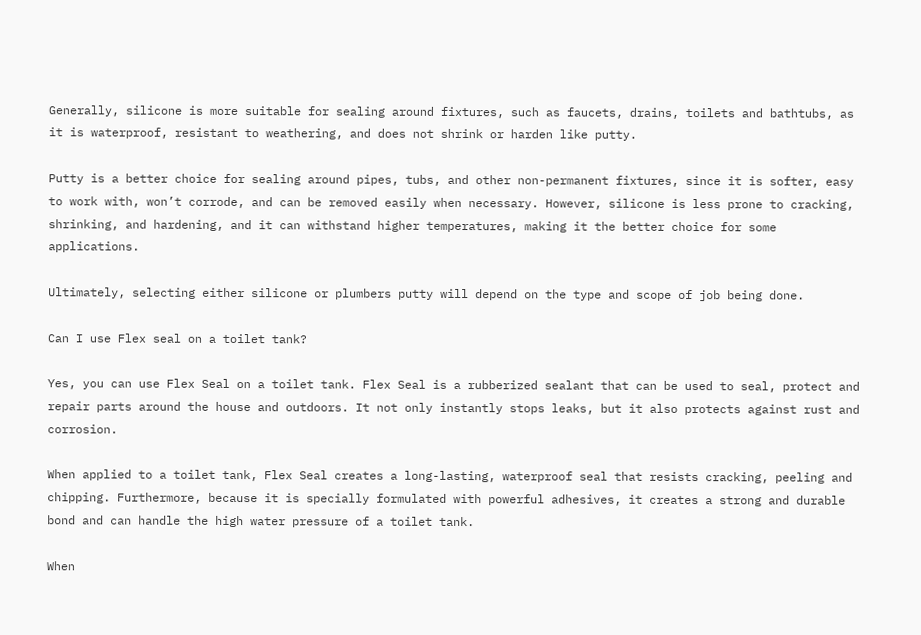Generally, silicone is more suitable for sealing around fixtures, such as faucets, drains, toilets and bathtubs, as it is waterproof, resistant to weathering, and does not shrink or harden like putty.

Putty is a better choice for sealing around pipes, tubs, and other non-permanent fixtures, since it is softer, easy to work with, won’t corrode, and can be removed easily when necessary. However, silicone is less prone to cracking, shrinking, and hardening, and it can withstand higher temperatures, making it the better choice for some applications.

Ultimately, selecting either silicone or plumbers putty will depend on the type and scope of job being done.

Can I use Flex seal on a toilet tank?

Yes, you can use Flex Seal on a toilet tank. Flex Seal is a rubberized sealant that can be used to seal, protect and repair parts around the house and outdoors. It not only instantly stops leaks, but it also protects against rust and corrosion.

When applied to a toilet tank, Flex Seal creates a long-lasting, waterproof seal that resists cracking, peeling and chipping. Furthermore, because it is specially formulated with powerful adhesives, it creates a strong and durable bond and can handle the high water pressure of a toilet tank.

When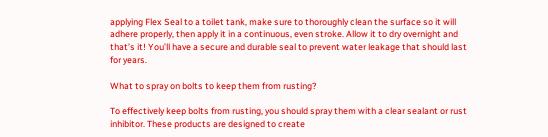applying Flex Seal to a toilet tank, make sure to thoroughly clean the surface so it will adhere properly, then apply it in a continuous, even stroke. Allow it to dry overnight and that’s it! You’ll have a secure and durable seal to prevent water leakage that should last for years.

What to spray on bolts to keep them from rusting?

To effectively keep bolts from rusting, you should spray them with a clear sealant or rust inhibitor. These products are designed to create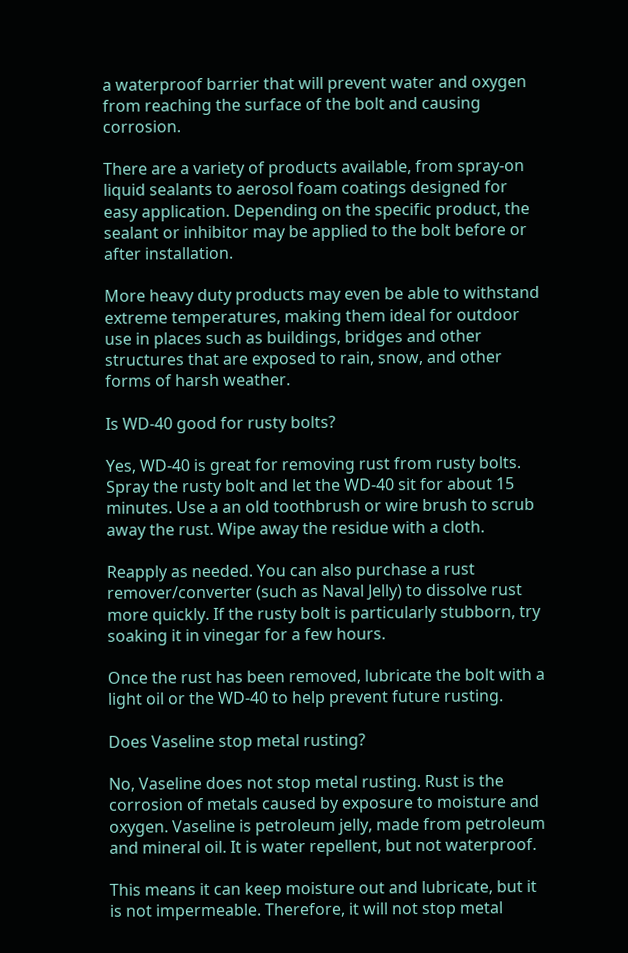a waterproof barrier that will prevent water and oxygen from reaching the surface of the bolt and causing corrosion.

There are a variety of products available, from spray-on liquid sealants to aerosol foam coatings designed for easy application. Depending on the specific product, the sealant or inhibitor may be applied to the bolt before or after installation.

More heavy duty products may even be able to withstand extreme temperatures, making them ideal for outdoor use in places such as buildings, bridges and other structures that are exposed to rain, snow, and other forms of harsh weather.

Is WD-40 good for rusty bolts?

Yes, WD-40 is great for removing rust from rusty bolts. Spray the rusty bolt and let the WD-40 sit for about 15 minutes. Use a an old toothbrush or wire brush to scrub away the rust. Wipe away the residue with a cloth.

Reapply as needed. You can also purchase a rust remover/converter (such as Naval Jelly) to dissolve rust more quickly. If the rusty bolt is particularly stubborn, try soaking it in vinegar for a few hours.

Once the rust has been removed, lubricate the bolt with a light oil or the WD-40 to help prevent future rusting.

Does Vaseline stop metal rusting?

No, Vaseline does not stop metal rusting. Rust is the corrosion of metals caused by exposure to moisture and oxygen. Vaseline is petroleum jelly, made from petroleum and mineral oil. It is water repellent, but not waterproof.

This means it can keep moisture out and lubricate, but it is not impermeable. Therefore, it will not stop metal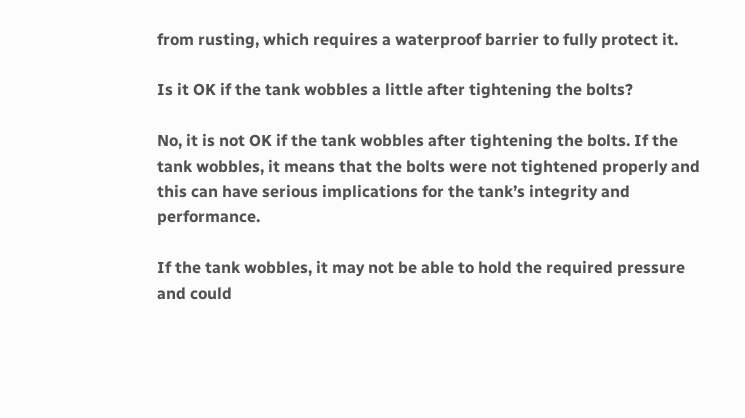from rusting, which requires a waterproof barrier to fully protect it.

Is it OK if the tank wobbles a little after tightening the bolts?

No, it is not OK if the tank wobbles after tightening the bolts. If the tank wobbles, it means that the bolts were not tightened properly and this can have serious implications for the tank’s integrity and performance.

If the tank wobbles, it may not be able to hold the required pressure and could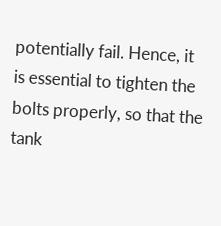potentially fail. Hence, it is essential to tighten the bolts properly, so that the tank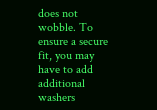does not wobble. To ensure a secure fit, you may have to add additional washers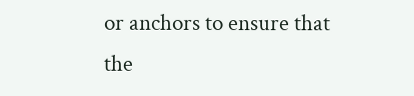or anchors to ensure that the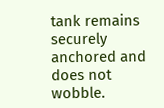tank remains securely anchored and does not wobble.